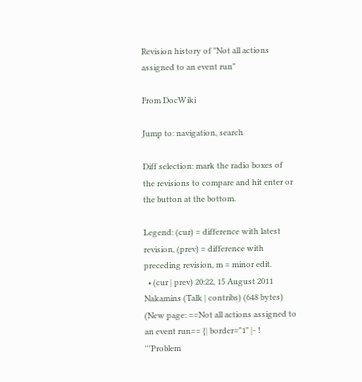Revision history of "Not all actions assigned to an event run"

From DocWiki

Jump to: navigation, search

Diff selection: mark the radio boxes of the revisions to compare and hit enter or the button at the bottom.

Legend: (cur) = difference with latest revision, (prev) = difference with preceding revision, m = minor edit.
  • (cur | prev) 20:22, 15 August 2011 Nakamins (Talk | contribs) (648 bytes) (New page: ==Not all actions assigned to an event run== {| border="1" |- ! '''Problem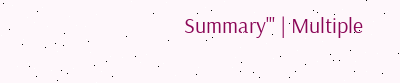Summary''' | Multiple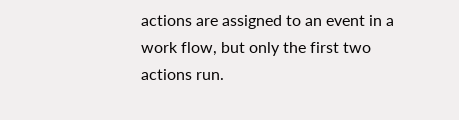actions are assigned to an event in a work flow, but only the first two actions run.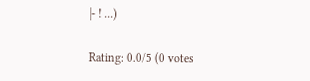|- ! ...)

Rating: 0.0/5 (0 votes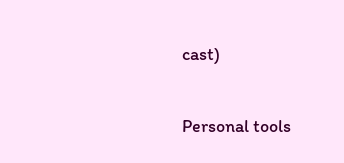cast)

Personal tools